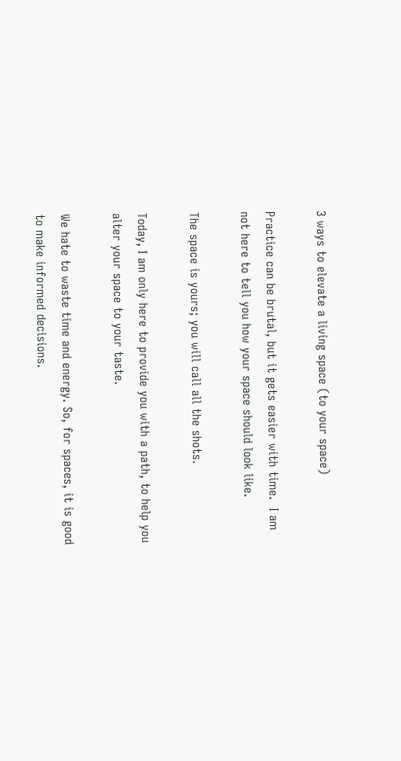3 ways to elevate a living space (to your space)

Practice can be brutal, but it gets easier with time.  I am not here to tell you how your space should look like.

The space is yours; you will call all the shots.

Today, I am only here to provide you with a path, to help you alter your space to your taste.

We hate to waste time and energy. So, for spaces, it is good to make informed decisions.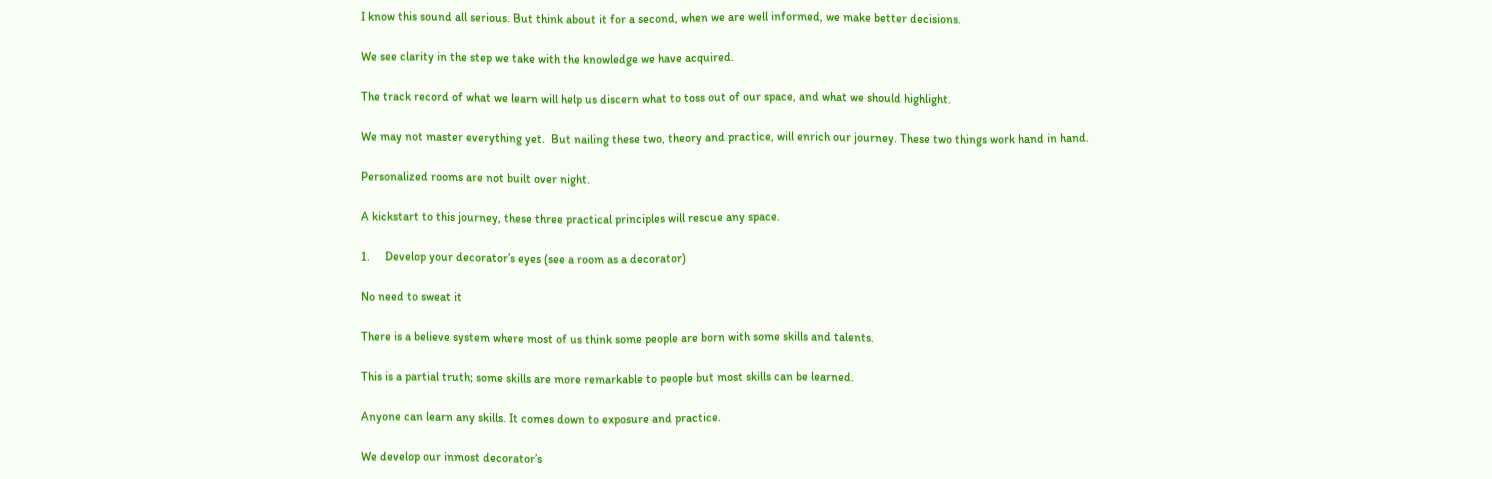I know this sound all serious. But think about it for a second, when we are well informed, we make better decisions.

We see clarity in the step we take with the knowledge we have acquired.

The track record of what we learn will help us discern what to toss out of our space, and what we should highlight.

We may not master everything yet.  But nailing these two, theory and practice, will enrich our journey. These two things work hand in hand.

Personalized rooms are not built over night.

A kickstart to this journey, these three practical principles will rescue any space.

1.     Develop your decorator’s eyes (see a room as a decorator)

No need to sweat it

There is a believe system where most of us think some people are born with some skills and talents.

This is a partial truth; some skills are more remarkable to people but most skills can be learned.

Anyone can learn any skills. It comes down to exposure and practice.

We develop our inmost decorator’s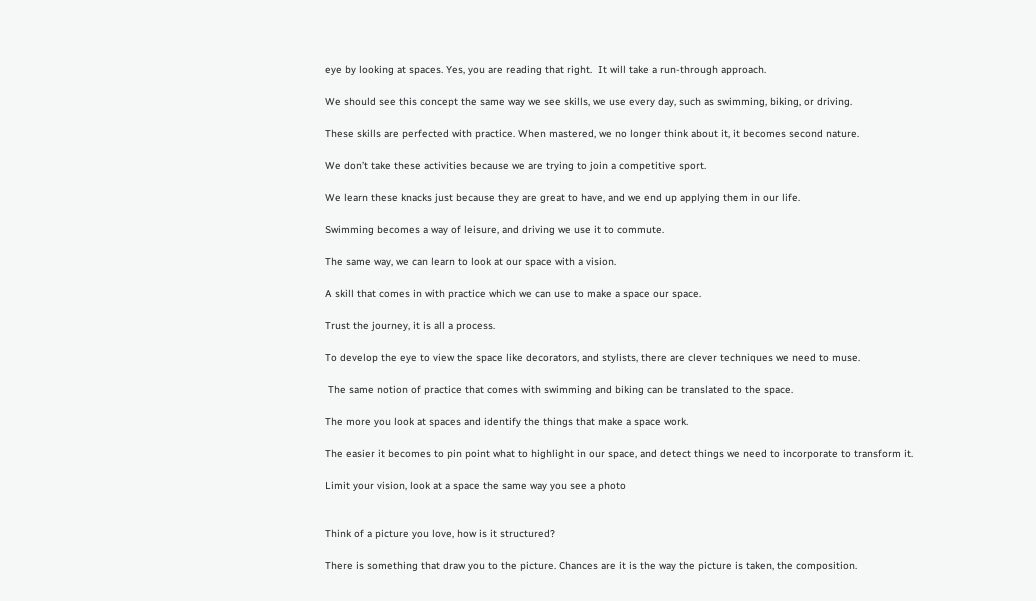eye by looking at spaces. Yes, you are reading that right.  It will take a run-through approach.

We should see this concept the same way we see skills, we use every day, such as swimming, biking, or driving.

These skills are perfected with practice. When mastered, we no longer think about it, it becomes second nature.

We don’t take these activities because we are trying to join a competitive sport.

We learn these knacks just because they are great to have, and we end up applying them in our life.

Swimming becomes a way of leisure, and driving we use it to commute.

The same way, we can learn to look at our space with a vision.

A skill that comes in with practice which we can use to make a space our space.

Trust the journey, it is all a process.

To develop the eye to view the space like decorators, and stylists, there are clever techniques we need to muse.

 The same notion of practice that comes with swimming and biking can be translated to the space.

The more you look at spaces and identify the things that make a space work.

The easier it becomes to pin point what to highlight in our space, and detect things we need to incorporate to transform it.

Limit your vision, look at a space the same way you see a photo


Think of a picture you love, how is it structured?

There is something that draw you to the picture. Chances are it is the way the picture is taken, the composition.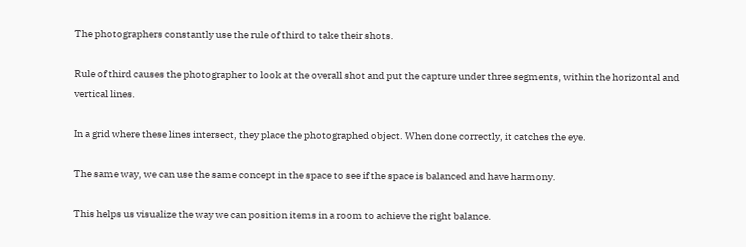The photographers constantly use the rule of third to take their shots.

Rule of third causes the photographer to look at the overall shot and put the capture under three segments, within the horizontal and vertical lines.

In a grid where these lines intersect, they place the photographed object. When done correctly, it catches the eye.

The same way, we can use the same concept in the space to see if the space is balanced and have harmony.

This helps us visualize the way we can position items in a room to achieve the right balance.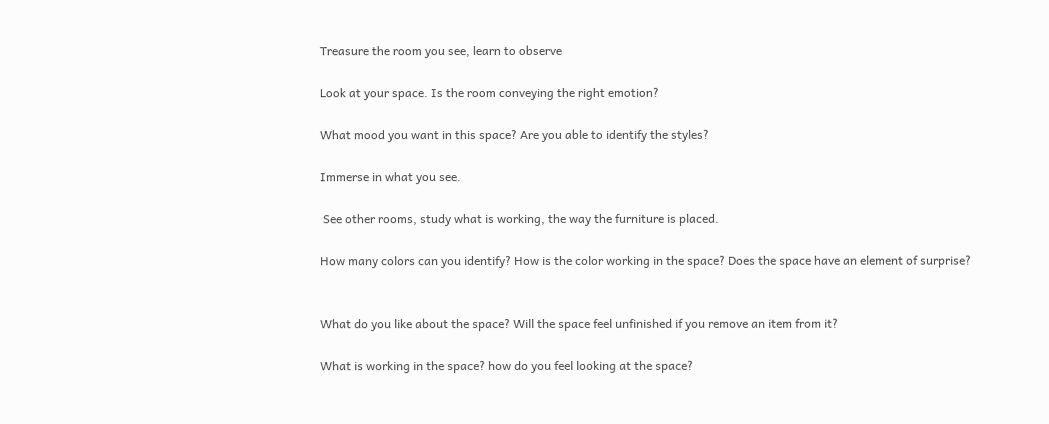Treasure the room you see, learn to observe

Look at your space. Is the room conveying the right emotion?

What mood you want in this space? Are you able to identify the styles?

Immerse in what you see.

 See other rooms, study what is working, the way the furniture is placed.

How many colors can you identify? How is the color working in the space? Does the space have an element of surprise?


What do you like about the space? Will the space feel unfinished if you remove an item from it?

What is working in the space? how do you feel looking at the space?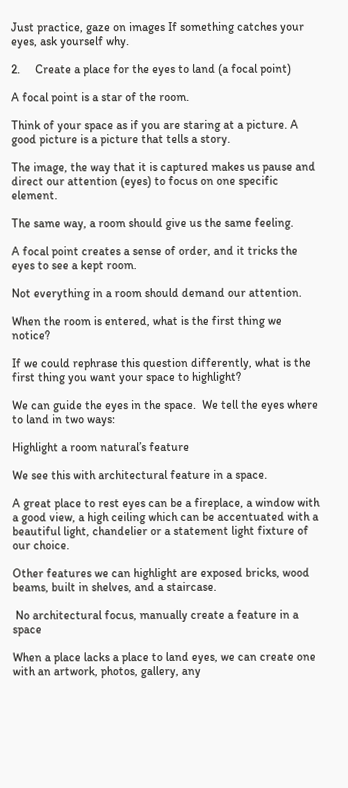Just practice, gaze on images If something catches your eyes, ask yourself why.

2.     Create a place for the eyes to land (a focal point)

A focal point is a star of the room.

Think of your space as if you are staring at a picture. A good picture is a picture that tells a story.

The image, the way that it is captured makes us pause and direct our attention (eyes) to focus on one specific element.

The same way, a room should give us the same feeling.

A focal point creates a sense of order, and it tricks the eyes to see a kept room.

Not everything in a room should demand our attention.

When the room is entered, what is the first thing we notice?

If we could rephrase this question differently, what is the first thing you want your space to highlight?

We can guide the eyes in the space.  We tell the eyes where to land in two ways:

Highlight a room natural’s feature

We see this with architectural feature in a space.

A great place to rest eyes can be a fireplace, a window with a good view, a high ceiling which can be accentuated with a beautiful light, chandelier or a statement light fixture of our choice.

Other features we can highlight are exposed bricks, wood beams, built in shelves, and a staircase.

 No architectural focus, manually create a feature in a space

When a place lacks a place to land eyes, we can create one with an artwork, photos, gallery, any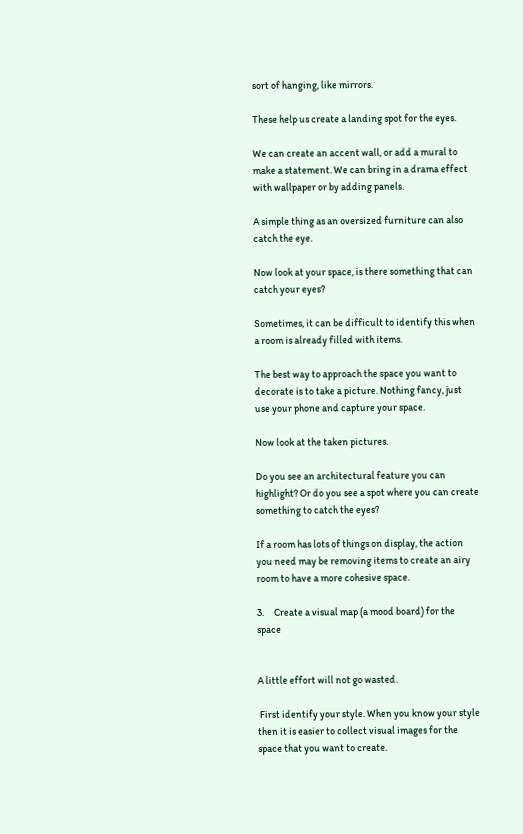sort of hanging, like mirrors.

These help us create a landing spot for the eyes.

We can create an accent wall, or add a mural to make a statement. We can bring in a drama effect with wallpaper or by adding panels.

A simple thing as an oversized furniture can also catch the eye.

Now look at your space, is there something that can catch your eyes?

Sometimes, it can be difficult to identify this when a room is already filled with items.

The best way to approach the space you want to decorate is to take a picture. Nothing fancy, just use your phone and capture your space.

Now look at the taken pictures.

Do you see an architectural feature you can highlight? Or do you see a spot where you can create something to catch the eyes?

If a room has lots of things on display, the action you need may be removing items to create an airy room to have a more cohesive space.

3.     Create a visual map (a mood board) for the space


A little effort will not go wasted.

 First identify your style. When you know your style then it is easier to collect visual images for the space that you want to create.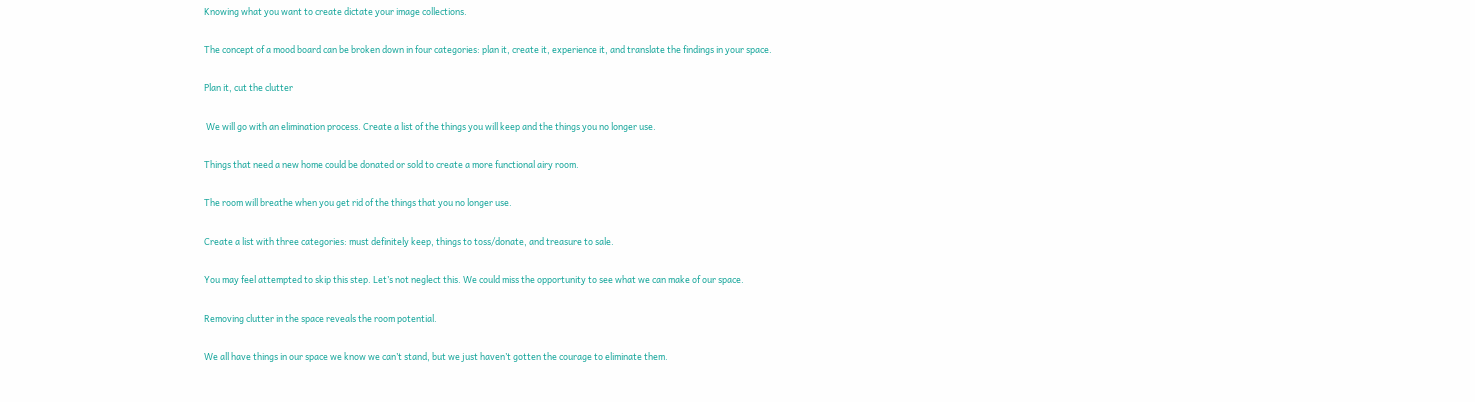Knowing what you want to create dictate your image collections.

The concept of a mood board can be broken down in four categories: plan it, create it, experience it, and translate the findings in your space.

Plan it, cut the clutter

 We will go with an elimination process. Create a list of the things you will keep and the things you no longer use.

Things that need a new home could be donated or sold to create a more functional airy room.

The room will breathe when you get rid of the things that you no longer use.

Create a list with three categories: must definitely keep, things to toss/donate, and treasure to sale.

You may feel attempted to skip this step. Let’s not neglect this. We could miss the opportunity to see what we can make of our space.

Removing clutter in the space reveals the room potential.

We all have things in our space we know we can’t stand, but we just haven’t gotten the courage to eliminate them.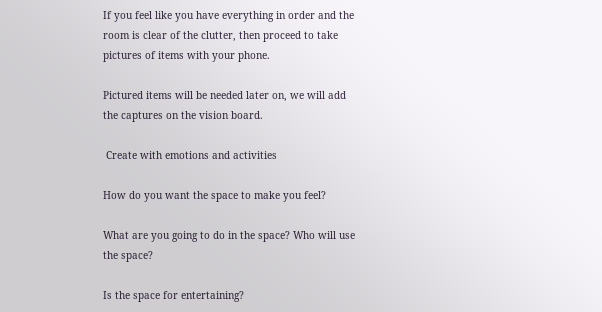If you feel like you have everything in order and the room is clear of the clutter, then proceed to take pictures of items with your phone.

Pictured items will be needed later on, we will add the captures on the vision board.

 Create with emotions and activities

How do you want the space to make you feel?

What are you going to do in the space? Who will use the space?

Is the space for entertaining?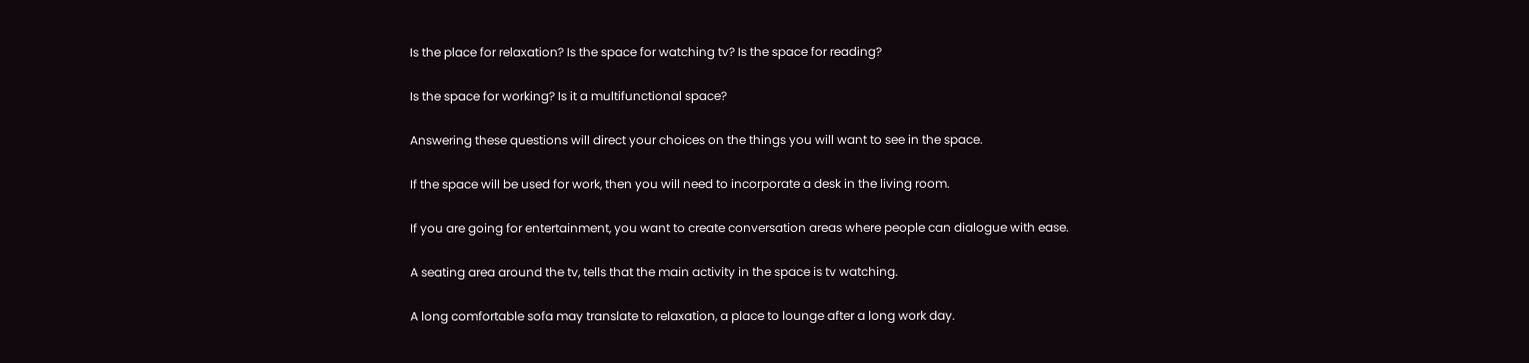Is the place for relaxation? Is the space for watching tv? Is the space for reading?

Is the space for working? Is it a multifunctional space?

Answering these questions will direct your choices on the things you will want to see in the space.

If the space will be used for work, then you will need to incorporate a desk in the living room.

If you are going for entertainment, you want to create conversation areas where people can dialogue with ease.

A seating area around the tv, tells that the main activity in the space is tv watching.

A long comfortable sofa may translate to relaxation, a place to lounge after a long work day.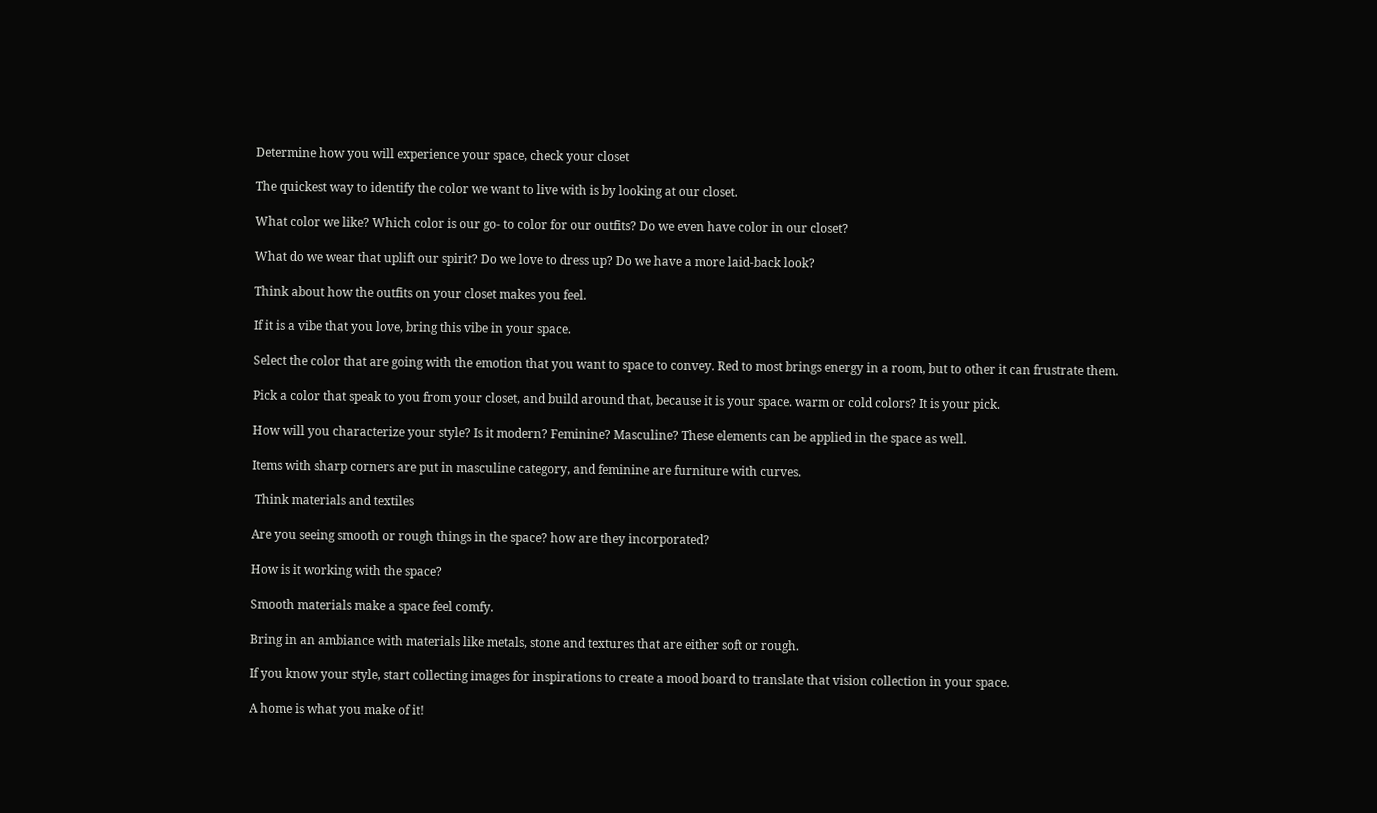Determine how you will experience your space, check your closet

The quickest way to identify the color we want to live with is by looking at our closet.

What color we like? Which color is our go- to color for our outfits? Do we even have color in our closet?

What do we wear that uplift our spirit? Do we love to dress up? Do we have a more laid-back look?

Think about how the outfits on your closet makes you feel.

If it is a vibe that you love, bring this vibe in your space.

Select the color that are going with the emotion that you want to space to convey. Red to most brings energy in a room, but to other it can frustrate them.

Pick a color that speak to you from your closet, and build around that, because it is your space. warm or cold colors? It is your pick.

How will you characterize your style? Is it modern? Feminine? Masculine? These elements can be applied in the space as well.

Items with sharp corners are put in masculine category, and feminine are furniture with curves.

 Think materials and textiles

Are you seeing smooth or rough things in the space? how are they incorporated?

How is it working with the space?

Smooth materials make a space feel comfy.

Bring in an ambiance with materials like metals, stone and textures that are either soft or rough.

If you know your style, start collecting images for inspirations to create a mood board to translate that vision collection in your space.

A home is what you make of it!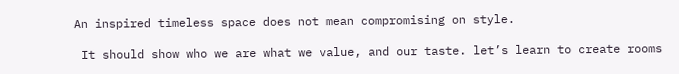An inspired timeless space does not mean compromising on style.

 It should show who we are what we value, and our taste. let’s learn to create rooms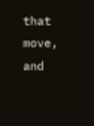that move, and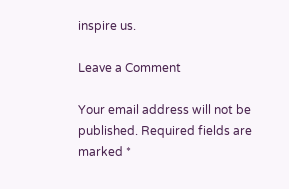inspire us.

Leave a Comment

Your email address will not be published. Required fields are marked *